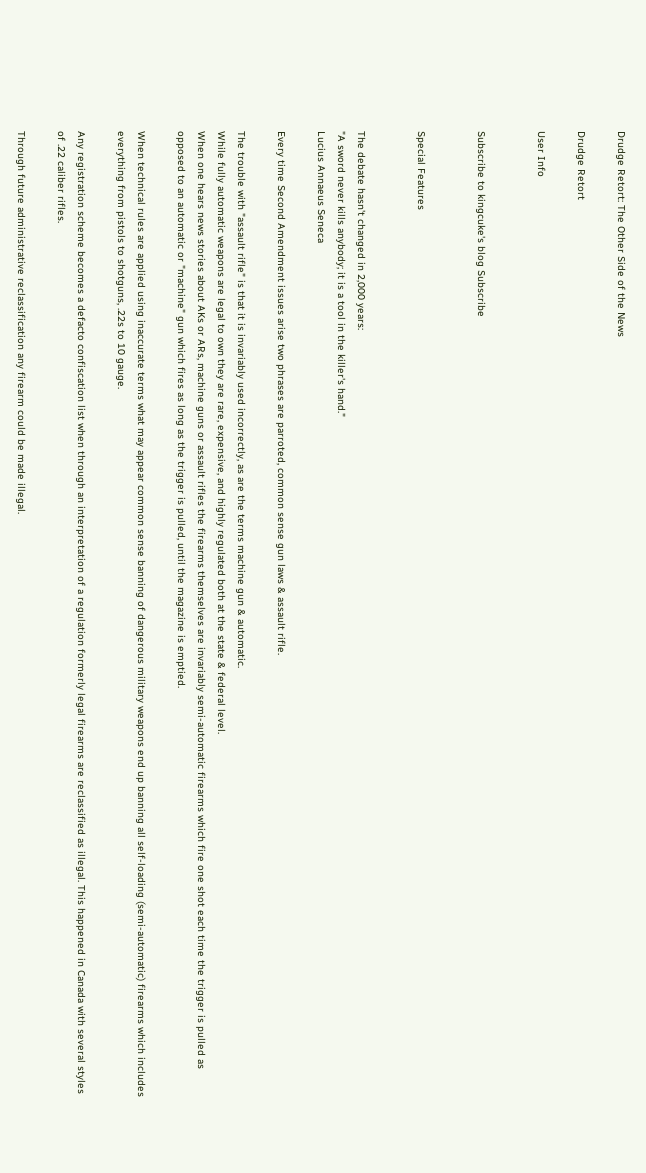Drudge Retort: The Other Side of the News

Drudge Retort

User Info


Subscribe to kingcuke's blog Subscribe


Special Features


The debate hasn't changed in 2,000 years:
"A sword never kills anybody; it is a tool in the killer's hand."
Lucius Annaeus Seneca

Every time Second Amendment issues arise two phrases are parroted, common sense gun laws & assault rifle.

The trouble with "assault rifle" is that it is invariably used incorrectly, as are the terms machine gun & automatic.
While fully automatic weapons are legal to own they are rare, expensive, and highly regulated both at the state & federal level.
When one hears news stories about AKs or ARs, machine guns or assault rifles the firearms themselves are invariably semi-automatic firearms which fire one shot each time the trigger is pulled as opposed to an automatic or "machine" gun which fires as long as the trigger is pulled, until the magazine is emptied.

When technical rules are applied using inaccurate terms what may appear common sense banning of dangerous military weapons end up banning all self-loading (semi-automatic) firearms which includes everything from pistols to shotguns, .22s to 10 gauge.

Any registration scheme becomes a defacto confiscation list when through an interpretation of a regulation formerly legal firearms are reclassified as illegal. This happened in Canada with several styles of .22 caliber rifles.

Through future administrative reclassification any firearm could be made illegal.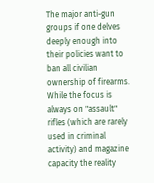The major anti-gun groups if one delves deeply enough into their policies want to ban all civilian ownership of firearms.
While the focus is always on "assault" rifles (which are rarely used in criminal activity) and magazine capacity the reality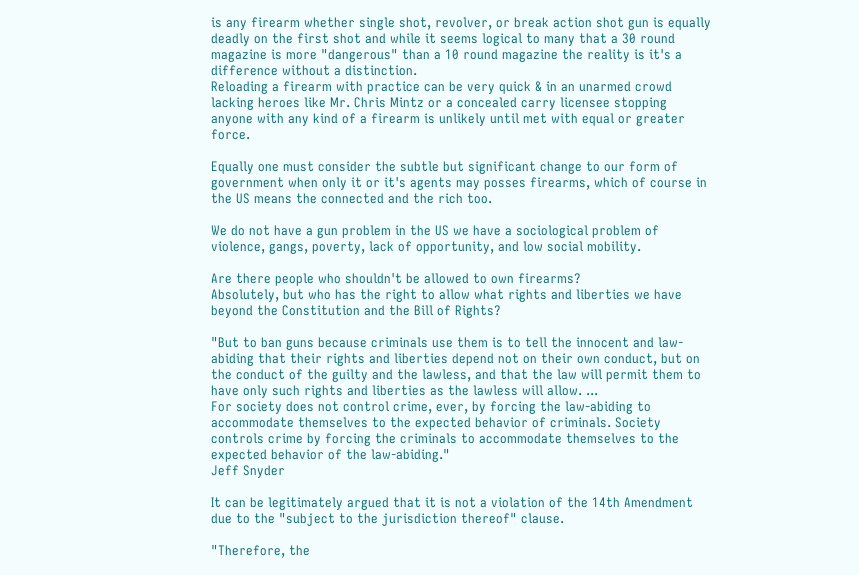is any firearm whether single shot, revolver, or break action shot gun is equally deadly on the first shot and while it seems logical to many that a 30 round magazine is more "dangerous" than a 10 round magazine the reality is it's a difference without a distinction.
Reloading a firearm with practice can be very quick & in an unarmed crowd lacking heroes like Mr. Chris Mintz or a concealed carry licensee stopping anyone with any kind of a firearm is unlikely until met with equal or greater force.

Equally one must consider the subtle but significant change to our form of government when only it or it's agents may posses firearms, which of course in the US means the connected and the rich too.

We do not have a gun problem in the US we have a sociological problem of violence, gangs, poverty, lack of opportunity, and low social mobility.

Are there people who shouldn't be allowed to own firearms?
Absolutely, but who has the right to allow what rights and liberties we have beyond the Constitution and the Bill of Rights?

"But to ban guns because criminals use them is to tell the innocent and law-abiding that their rights and liberties depend not on their own conduct, but on the conduct of the guilty and the lawless, and that the law will permit them to have only such rights and liberties as the lawless will allow. ...
For society does not control crime, ever, by forcing the law-abiding to accommodate themselves to the expected behavior of criminals. Society controls crime by forcing the criminals to accommodate themselves to the expected behavior of the law-abiding."
Jeff Snyder

It can be legitimately argued that it is not a violation of the 14th Amendment due to the "subject to the jurisdiction thereof" clause.

"Therefore, the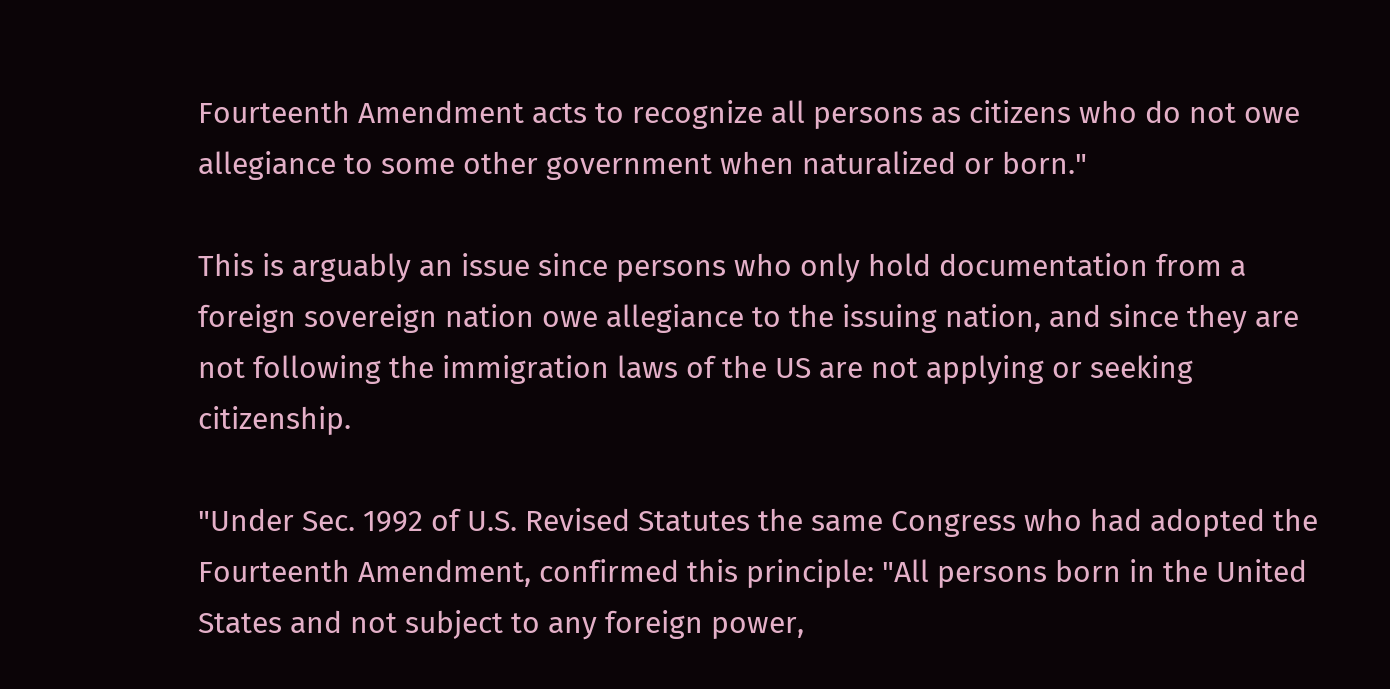Fourteenth Amendment acts to recognize all persons as citizens who do not owe allegiance to some other government when naturalized or born."

This is arguably an issue since persons who only hold documentation from a foreign sovereign nation owe allegiance to the issuing nation, and since they are not following the immigration laws of the US are not applying or seeking citizenship.

"Under Sec. 1992 of U.S. Revised Statutes the same Congress who had adopted the Fourteenth Amendment, confirmed this principle: "All persons born in the United States and not subject to any foreign power,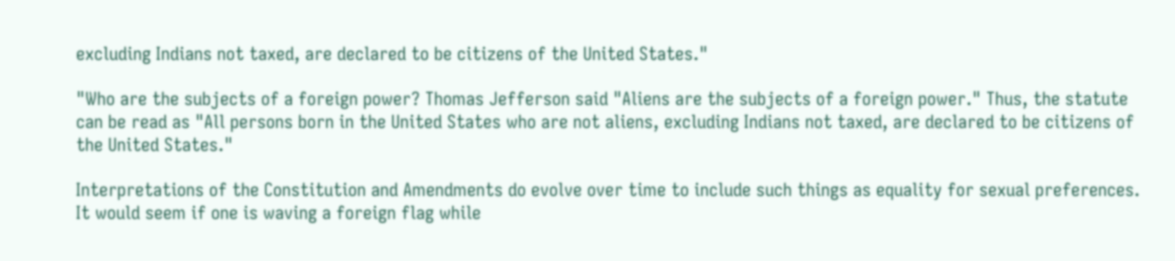excluding Indians not taxed, are declared to be citizens of the United States."

"Who are the subjects of a foreign power? Thomas Jefferson said "Aliens are the subjects of a foreign power." Thus, the statute can be read as "All persons born in the United States who are not aliens, excluding Indians not taxed, are declared to be citizens of the United States."

Interpretations of the Constitution and Amendments do evolve over time to include such things as equality for sexual preferences.
It would seem if one is waving a foreign flag while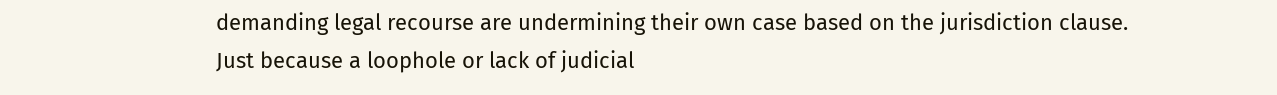demanding legal recourse are undermining their own case based on the jurisdiction clause.
Just because a loophole or lack of judicial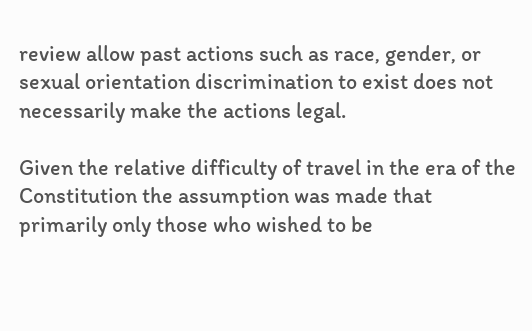review allow past actions such as race, gender, or sexual orientation discrimination to exist does not necessarily make the actions legal.

Given the relative difficulty of travel in the era of the Constitution the assumption was made that primarily only those who wished to be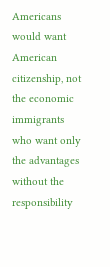Americans would want American citizenship, not the economic immigrants who want only the advantages without the responsibility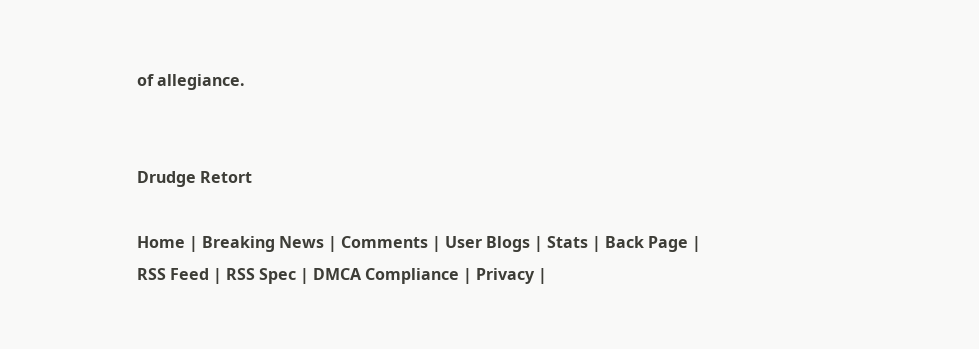of allegiance.


Drudge Retort

Home | Breaking News | Comments | User Blogs | Stats | Back Page | RSS Feed | RSS Spec | DMCA Compliance | Privacy |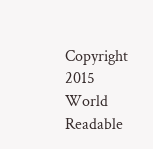Copyright 2015 World Readable